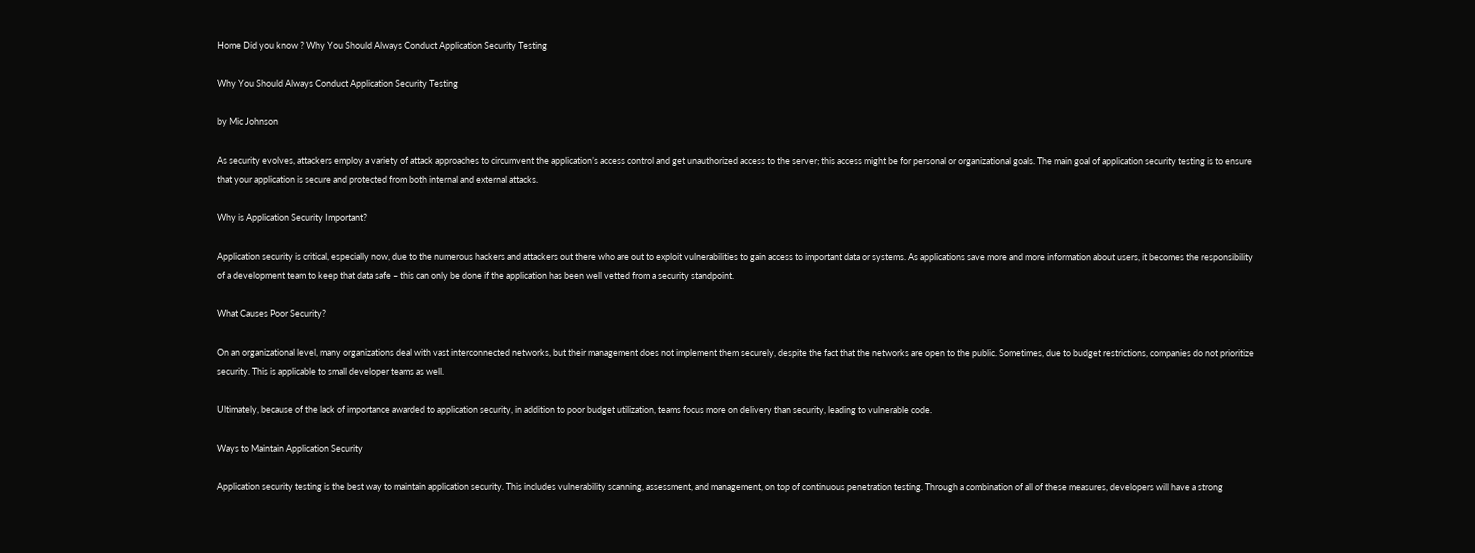Home Did you know ? Why You Should Always Conduct Application Security Testing

Why You Should Always Conduct Application Security Testing

by Mic Johnson

As security evolves, attackers employ a variety of attack approaches to circumvent the application’s access control and get unauthorized access to the server; this access might be for personal or organizational goals. The main goal of application security testing is to ensure that your application is secure and protected from both internal and external attacks.

Why is Application Security Important?

Application security is critical, especially now, due to the numerous hackers and attackers out there who are out to exploit vulnerabilities to gain access to important data or systems. As applications save more and more information about users, it becomes the responsibility of a development team to keep that data safe – this can only be done if the application has been well vetted from a security standpoint.

What Causes Poor Security?

On an organizational level, many organizations deal with vast interconnected networks, but their management does not implement them securely, despite the fact that the networks are open to the public. Sometimes, due to budget restrictions, companies do not prioritize security. This is applicable to small developer teams as well.

Ultimately, because of the lack of importance awarded to application security, in addition to poor budget utilization, teams focus more on delivery than security, leading to vulnerable code.

Ways to Maintain Application Security

Application security testing is the best way to maintain application security. This includes vulnerability scanning, assessment, and management, on top of continuous penetration testing. Through a combination of all of these measures, developers will have a strong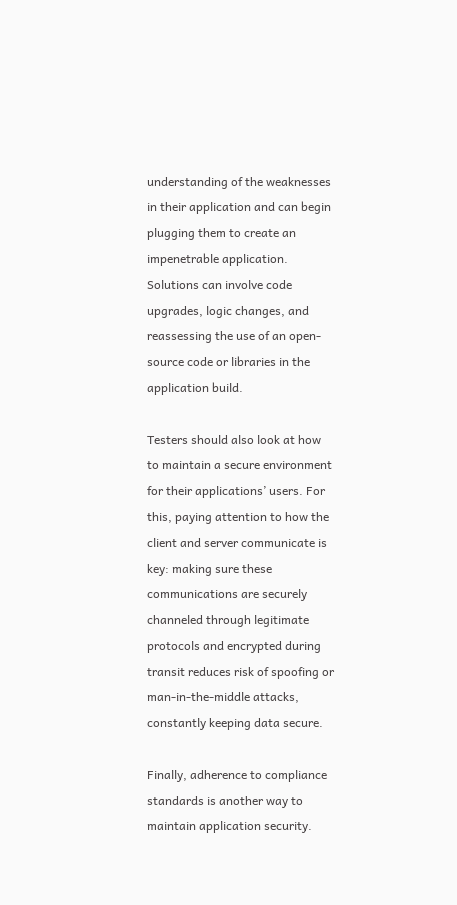understanding of the weaknesses in their application and can begin plugging them to create an impenetrable application. Solutions can involve code upgrades, logic changes, and reassessing the use of an open-source code or libraries in the application build.

Testers should also look at how to maintain a secure environment for their applications’ users. For this, paying attention to how the client and server communicate is key: making sure these communications are securely channeled through legitimate protocols and encrypted during transit reduces risk of spoofing or man-in-the-middle attacks, constantly keeping data secure.

Finally, adherence to compliance standards is another way to maintain application security.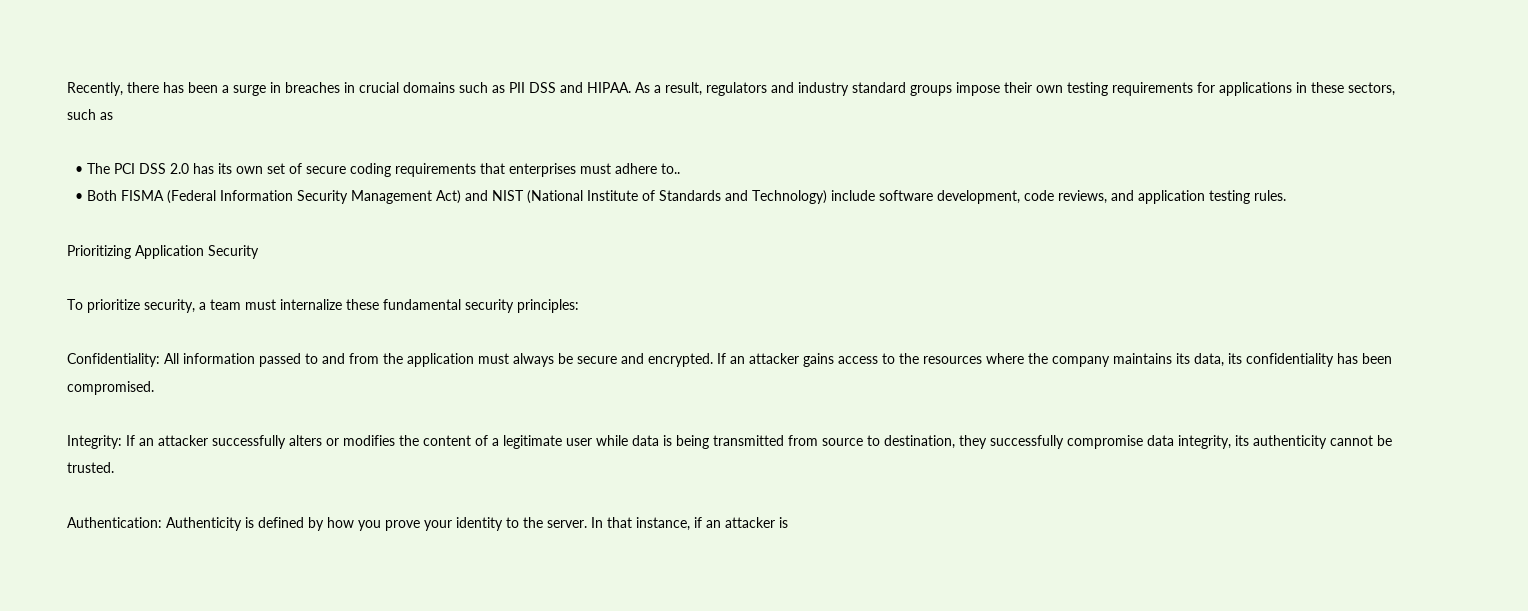Recently, there has been a surge in breaches in crucial domains such as PII DSS and HIPAA. As a result, regulators and industry standard groups impose their own testing requirements for applications in these sectors, such as

  • The PCI DSS 2.0 has its own set of secure coding requirements that enterprises must adhere to..
  • Both FISMA (Federal Information Security Management Act) and NIST (National Institute of Standards and Technology) include software development, code reviews, and application testing rules.

Prioritizing Application Security

To prioritize security, a team must internalize these fundamental security principles:

Confidentiality: All information passed to and from the application must always be secure and encrypted. If an attacker gains access to the resources where the company maintains its data, its confidentiality has been compromised.

Integrity: If an attacker successfully alters or modifies the content of a legitimate user while data is being transmitted from source to destination, they successfully compromise data integrity, its authenticity cannot be trusted.

Authentication: Authenticity is defined by how you prove your identity to the server. In that instance, if an attacker is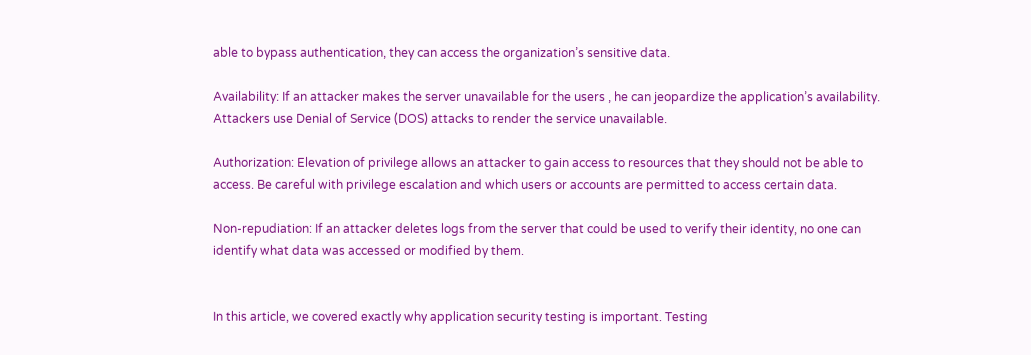able to bypass authentication, they can access the organization’s sensitive data.

Availability: If an attacker makes the server unavailable for the users , he can jeopardize the application’s availability. Attackers use Denial of Service (DOS) attacks to render the service unavailable.

Authorization: Elevation of privilege allows an attacker to gain access to resources that they should not be able to access. Be careful with privilege escalation and which users or accounts are permitted to access certain data.

Non-repudiation: If an attacker deletes logs from the server that could be used to verify their identity, no one can identify what data was accessed or modified by them.


In this article, we covered exactly why application security testing is important. Testing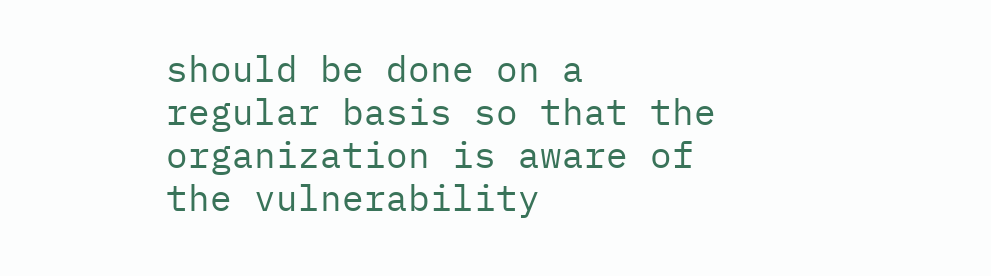should be done on a regular basis so that the organization is aware of the vulnerability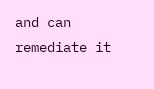and can remediate it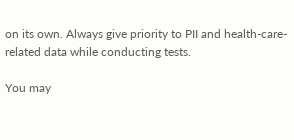on its own. Always give priority to PII and health-care-related data while conducting tests.

You may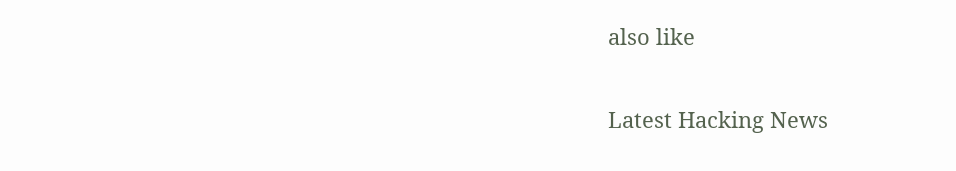also like

Latest Hacking News